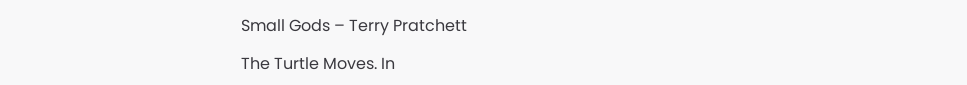Small Gods – Terry Pratchett

The Turtle Moves. In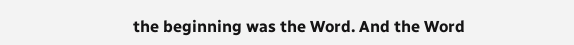the beginning was the Word. And the Word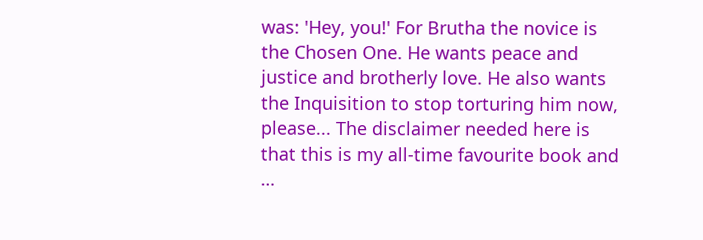was: 'Hey, you!' For Brutha the novice is the Chosen One. He wants peace and justice and brotherly love. He also wants the Inquisition to stop torturing him now, please... The disclaimer needed here is that this is my all-time favourite book and …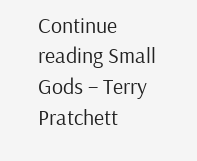Continue reading Small Gods – Terry Pratchett